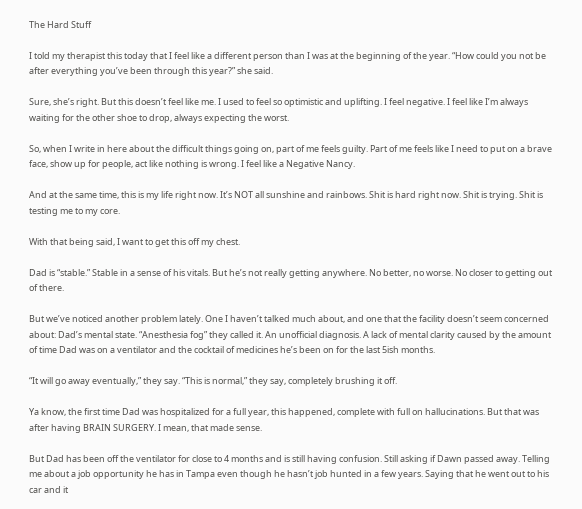The Hard Stuff

I told my therapist this today that I feel like a different person than I was at the beginning of the year. “How could you not be after everything you’ve been through this year?” she said.

Sure, she’s right. But this doesn’t feel like me. I used to feel so optimistic and uplifting. I feel negative. I feel like I’m always waiting for the other shoe to drop, always expecting the worst.

So, when I write in here about the difficult things going on, part of me feels guilty. Part of me feels like I need to put on a brave face, show up for people, act like nothing is wrong. I feel like a Negative Nancy.

And at the same time, this is my life right now. It’s NOT all sunshine and rainbows. Shit is hard right now. Shit is trying. Shit is testing me to my core.

With that being said, I want to get this off my chest.

Dad is “stable.” Stable in a sense of his vitals. But he’s not really getting anywhere. No better, no worse. No closer to getting out of there.

But we’ve noticed another problem lately. One I haven’t talked much about, and one that the facility doesn’t seem concerned about: Dad’s mental state. “Anesthesia fog” they called it. An unofficial diagnosis. A lack of mental clarity caused by the amount of time Dad was on a ventilator and the cocktail of medicines he’s been on for the last 5ish months.

“It will go away eventually,” they say. “This is normal,” they say, completely brushing it off.

Ya know, the first time Dad was hospitalized for a full year, this happened, complete with full on hallucinations. But that was after having BRAIN SURGERY. I mean, that made sense.

But Dad has been off the ventilator for close to 4 months and is still having confusion. Still asking if Dawn passed away. Telling me about a job opportunity he has in Tampa even though he hasn’t job hunted in a few years. Saying that he went out to his car and it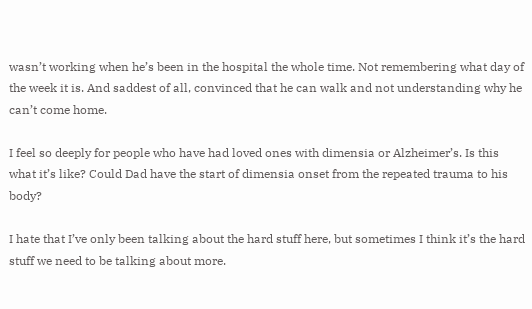wasn’t working when he’s been in the hospital the whole time. Not remembering what day of the week it is. And saddest of all, convinced that he can walk and not understanding why he can’t come home.

I feel so deeply for people who have had loved ones with dimensia or Alzheimer’s. Is this what it’s like? Could Dad have the start of dimensia onset from the repeated trauma to his body?

I hate that I’ve only been talking about the hard stuff here, but sometimes I think it’s the hard stuff we need to be talking about more.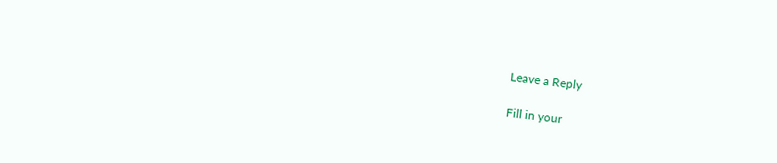Leave a Reply

Fill in your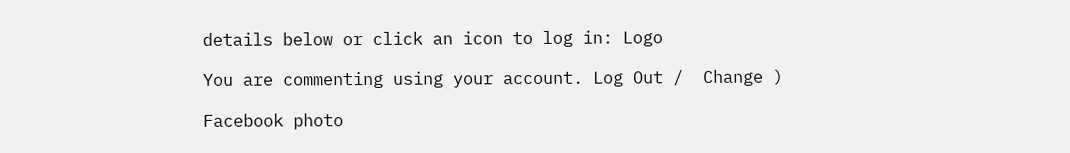details below or click an icon to log in: Logo

You are commenting using your account. Log Out /  Change )

Facebook photo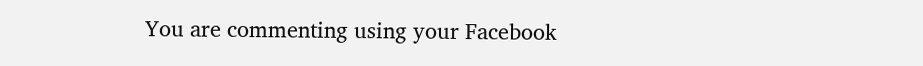You are commenting using your Facebook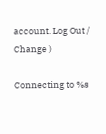account. Log Out /  Change )

Connecting to %s